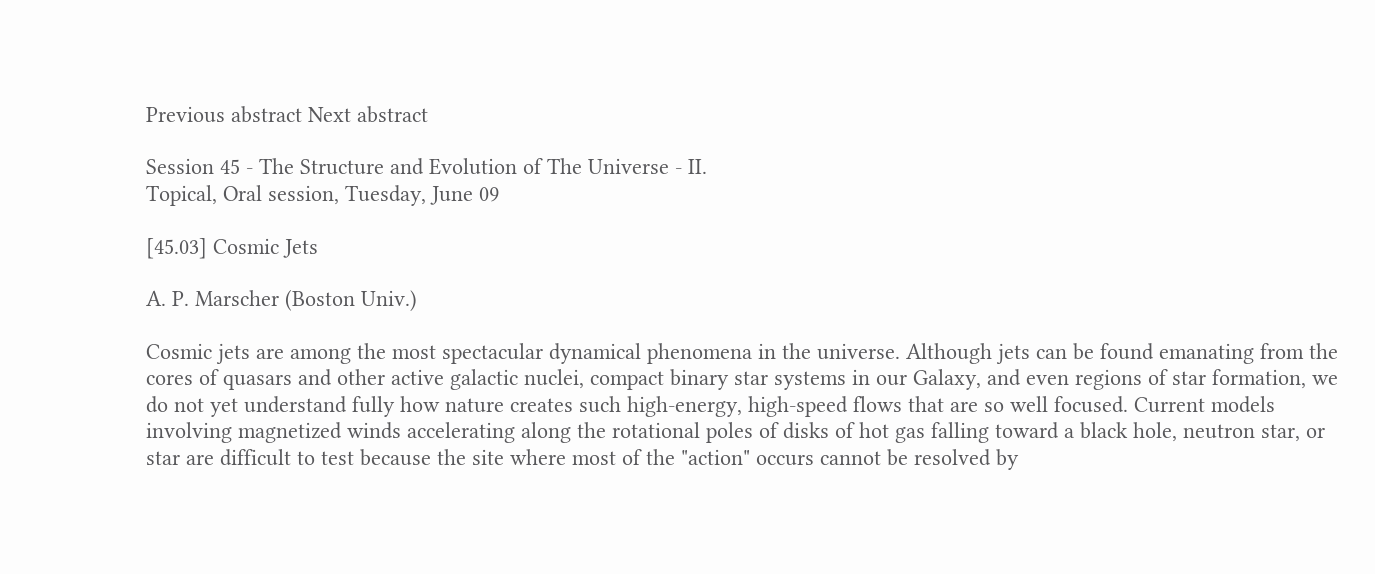Previous abstract Next abstract

Session 45 - The Structure and Evolution of The Universe - II.
Topical, Oral session, Tuesday, June 09

[45.03] Cosmic Jets

A. P. Marscher (Boston Univ.)

Cosmic jets are among the most spectacular dynamical phenomena in the universe. Although jets can be found emanating from the cores of quasars and other active galactic nuclei, compact binary star systems in our Galaxy, and even regions of star formation, we do not yet understand fully how nature creates such high-energy, high-speed flows that are so well focused. Current models involving magnetized winds accelerating along the rotational poles of disks of hot gas falling toward a black hole, neutron star, or star are difficult to test because the site where most of the "action" occurs cannot be resolved by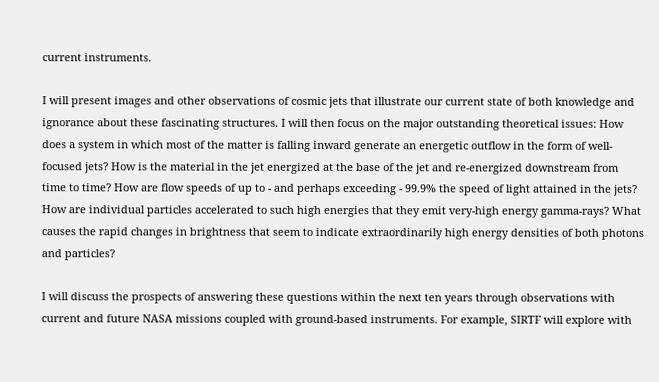current instruments.

I will present images and other observations of cosmic jets that illustrate our current state of both knowledge and ignorance about these fascinating structures. I will then focus on the major outstanding theoretical issues: How does a system in which most of the matter is falling inward generate an energetic outflow in the form of well-focused jets? How is the material in the jet energized at the base of the jet and re-energized downstream from time to time? How are flow speeds of up to - and perhaps exceeding - 99.9% the speed of light attained in the jets? How are individual particles accelerated to such high energies that they emit very-high energy gamma-rays? What causes the rapid changes in brightness that seem to indicate extraordinarily high energy densities of both photons and particles?

I will discuss the prospects of answering these questions within the next ten years through observations with current and future NASA missions coupled with ground-based instruments. For example, SIRTF will explore with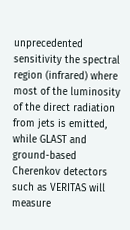unprecedented sensitivity the spectral region (infrared) where most of the luminosity of the direct radiation from jets is emitted, while GLAST and ground-based Cherenkov detectors such as VERITAS will measure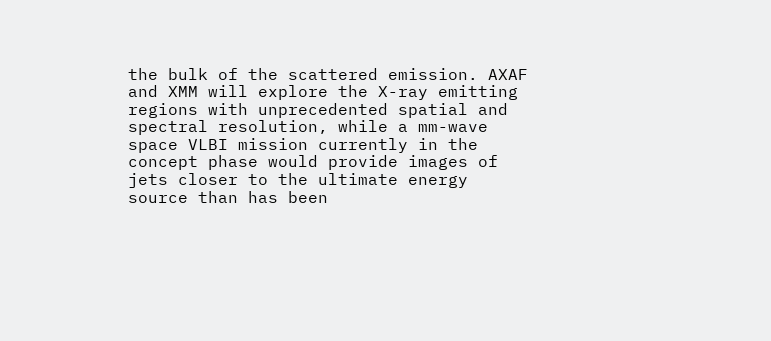the bulk of the scattered emission. AXAF and XMM will explore the X-ray emitting regions with unprecedented spatial and spectral resolution, while a mm-wave space VLBI mission currently in the concept phase would provide images of jets closer to the ultimate energy source than has been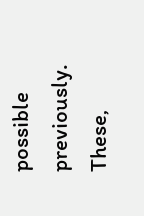possible previously. These,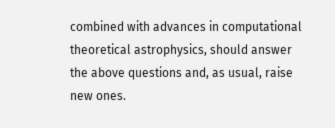combined with advances in computational theoretical astrophysics, should answer the above questions and, as usual, raise new ones.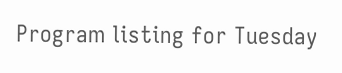Program listing for Tuesday